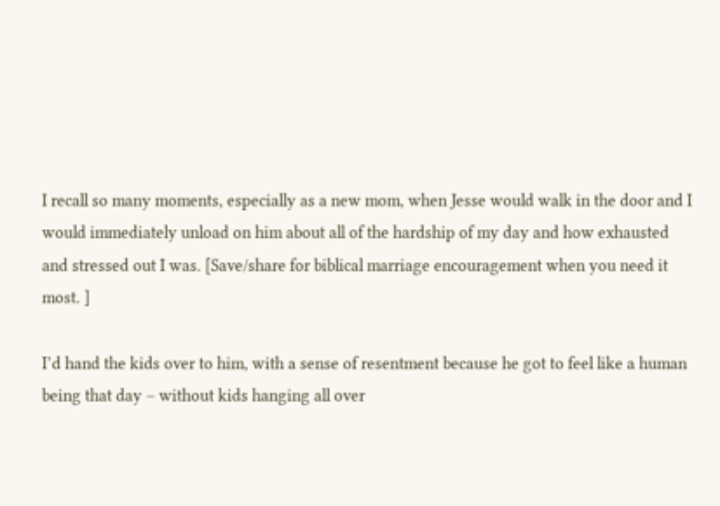I recall so many moments, especially as a new mom, when Jesse would walk in the door and I would immediately unload on him about all of the hardship of my day and how exhausted and stressed out I was. [Save/share for biblical marriage encouragement when you need it most. ]

I’d hand the kids over to him, with a sense of resentment because he got to feel like a human being that day – without kids hanging all over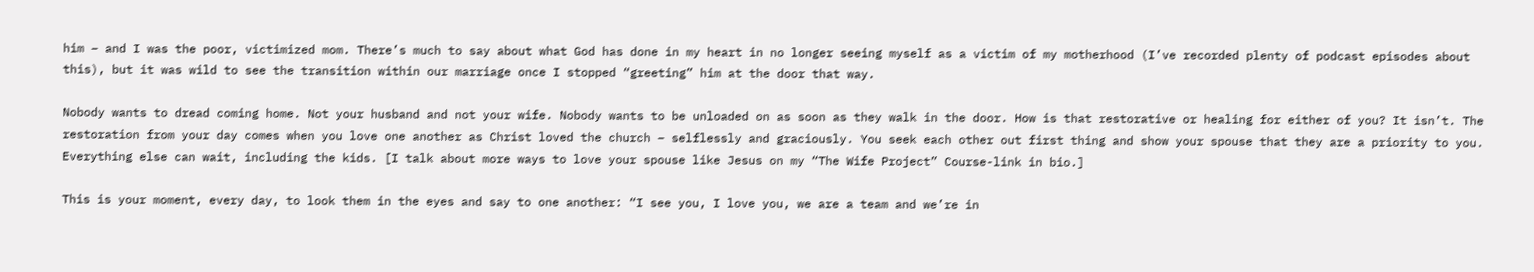him – and I was the poor, victimized mom. There’s much to say about what God has done in my heart in no longer seeing myself as a victim of my motherhood (I’ve recorded plenty of podcast episodes about this), but it was wild to see the transition within our marriage once I stopped “greeting” him at the door that way.

Nobody wants to dread coming home. Not your husband and not your wife. Nobody wants to be unloaded on as soon as they walk in the door. How is that restorative or healing for either of you? It isn’t. The restoration from your day comes when you love one another as Christ loved the church – selflessly and graciously. You seek each other out first thing and show your spouse that they are a priority to you. Everything else can wait, including the kids. [I talk about more ways to love your spouse like Jesus on my “The Wife Project” Course-link in bio.]

This is your moment, every day, to look them in the eyes and say to one another: “I see you, I love you, we are a team and we’re in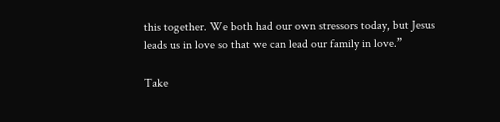this together. We both had our own stressors today, but Jesus leads us in love so that we can lead our family in love.”

Take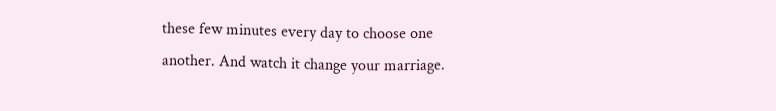these few minutes every day to choose one another. And watch it change your marriage.